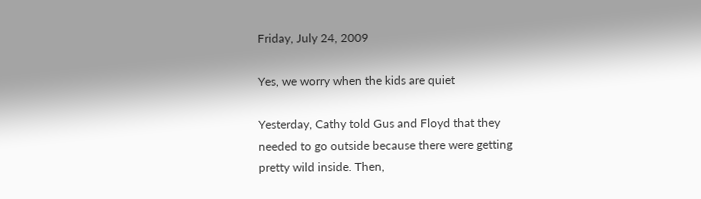Friday, July 24, 2009

Yes, we worry when the kids are quiet

Yesterday, Cathy told Gus and Floyd that they needed to go outside because there were getting pretty wild inside. Then,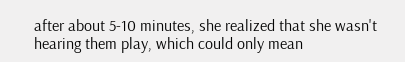after about 5-10 minutes, she realized that she wasn't hearing them play, which could only mean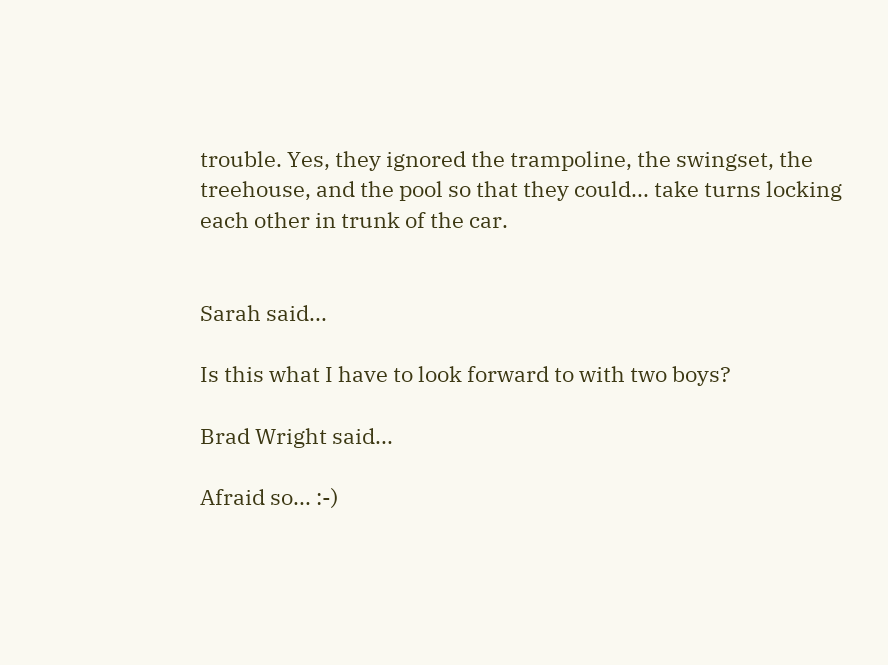trouble. Yes, they ignored the trampoline, the swingset, the treehouse, and the pool so that they could... take turns locking each other in trunk of the car.


Sarah said...

Is this what I have to look forward to with two boys?

Brad Wright said...

Afraid so... :-)